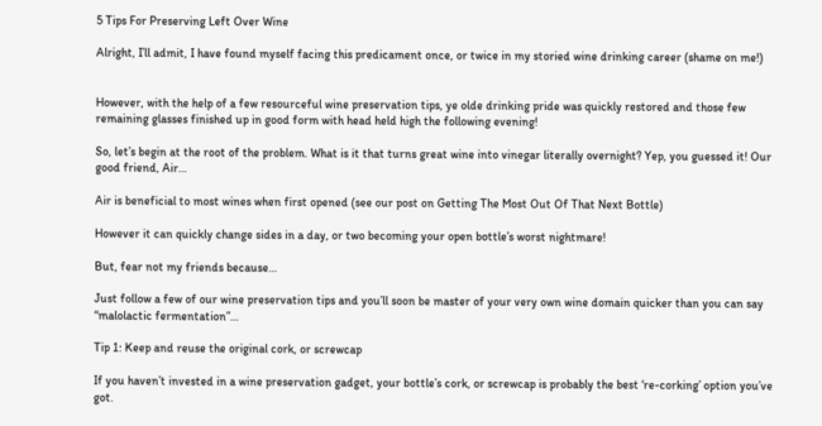5 Tips For Preserving Left Over Wine

Alright, I’ll admit, I have found myself facing this predicament once, or twice in my storied wine drinking career (shame on me!)


However, with the help of a few resourceful wine preservation tips, ye olde drinking pride was quickly restored and those few remaining glasses finished up in good form with head held high the following evening!

So, let’s begin at the root of the problem. What is it that turns great wine into vinegar literally overnight? Yep, you guessed it! Our good friend, Air…

Air is beneficial to most wines when first opened (see our post on Getting The Most Out Of That Next Bottle)

However it can quickly change sides in a day, or two becoming your open bottle’s worst nightmare!

But, fear not my friends because…

Just follow a few of our wine preservation tips and you’ll soon be master of your very own wine domain quicker than you can say “malolactic fermentation”…

Tip 1: Keep and reuse the original cork, or screwcap

If you haven’t invested in a wine preservation gadget, your bottle’s cork, or screwcap is probably the best ‘re-corking’ option you’ve got.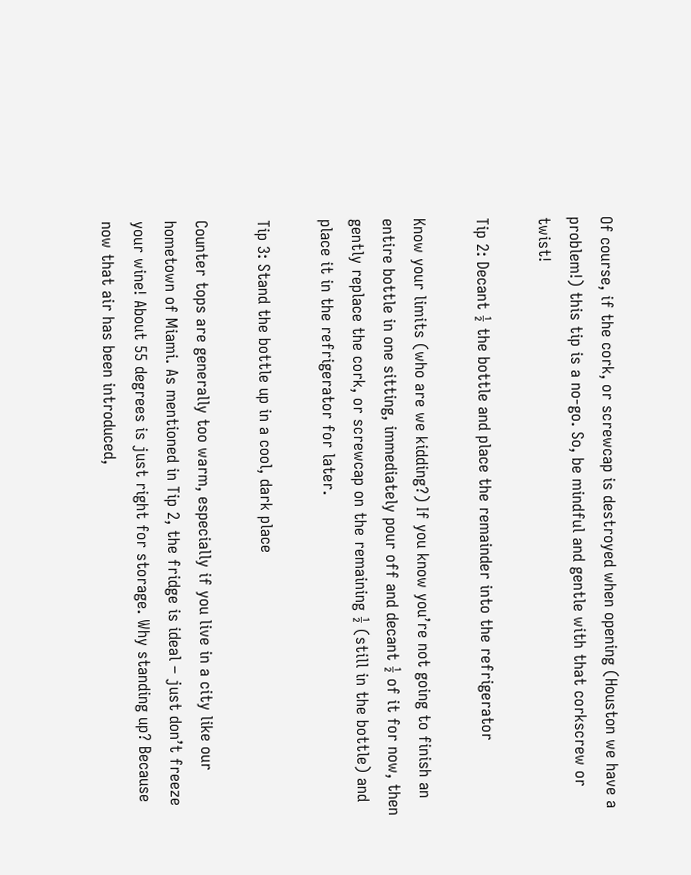Of course, if the cork, or screwcap is destroyed when opening (Houston we have a problem!) this tip is a no-go. So, be mindful and gentle with that corkscrew or twist!

Tip 2: Decant ½ the bottle and place the remainder into the refrigerator

Know your limits (who are we kidding?) If you know you’re not going to finish an entire bottle in one sitting, immediately pour off and decant ½ of it for now, then gently replace the cork, or screwcap on the remaining ½ (still in the bottle) and place it in the refrigerator for later.

Tip 3: Stand the bottle up in a cool, dark place

Counter tops are generally too warm, especially if you live in a city like our hometown of Miami. As mentioned in Tip 2, the fridge is ideal – just don’t freeze your wine! About 55 degrees is just right for storage. Why standing up? Because now that air has been introduced,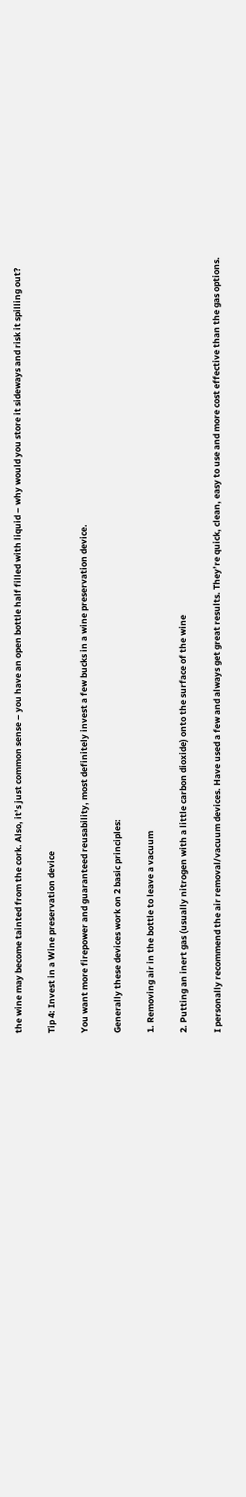the wine may become tainted from the cork. Also, it’s just common sense – you have an open bottle half filled with liquid – why would you store it sideways and risk it spilling out?

Tip 4: Invest in a Wine preservation device

You want more firepower and guaranteed reusability, most definitely invest a few bucks in a wine preservation device.

Generally these devices work on 2 basic principles:

1. Removing air in the bottle to leave a vacuum

2. Putting an inert gas (usually nitrogen with a little carbon dioxide) onto the surface of the wine

I personally recommend the air removal/vacuum devices. Have used a few and always get great results. They’re quick, clean, easy to use and more cost effective than the gas options.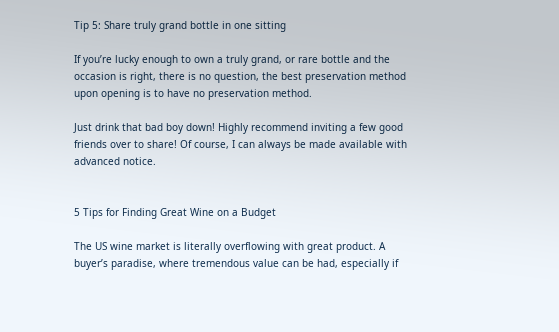Tip 5: Share truly grand bottle in one sitting

If you’re lucky enough to own a truly grand, or rare bottle and the occasion is right, there is no question, the best preservation method upon opening is to have no preservation method.

Just drink that bad boy down! Highly recommend inviting a few good friends over to share! Of course, I can always be made available with advanced notice.


5 Tips for Finding Great Wine on a Budget

The US wine market is literally overflowing with great product. A buyer’s paradise, where tremendous value can be had, especially if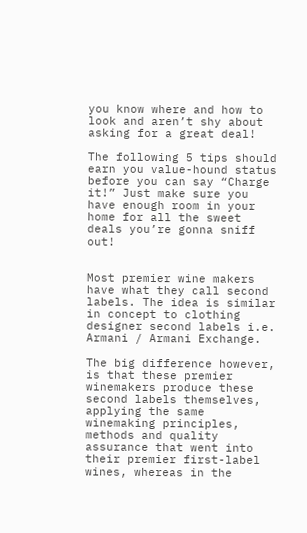you know where and how to look and aren’t shy about asking for a great deal!

The following 5 tips should earn you value-hound status before you can say “Charge it!” Just make sure you have enough room in your home for all the sweet deals you’re gonna sniff out!


Most premier wine makers have what they call second labels. The idea is similar in concept to clothing designer second labels i.e. Armani / Armani Exchange.

The big difference however, is that these premier winemakers produce these second labels themselves, applying the same winemaking principles, methods and quality assurance that went into their premier first-label wines, whereas in the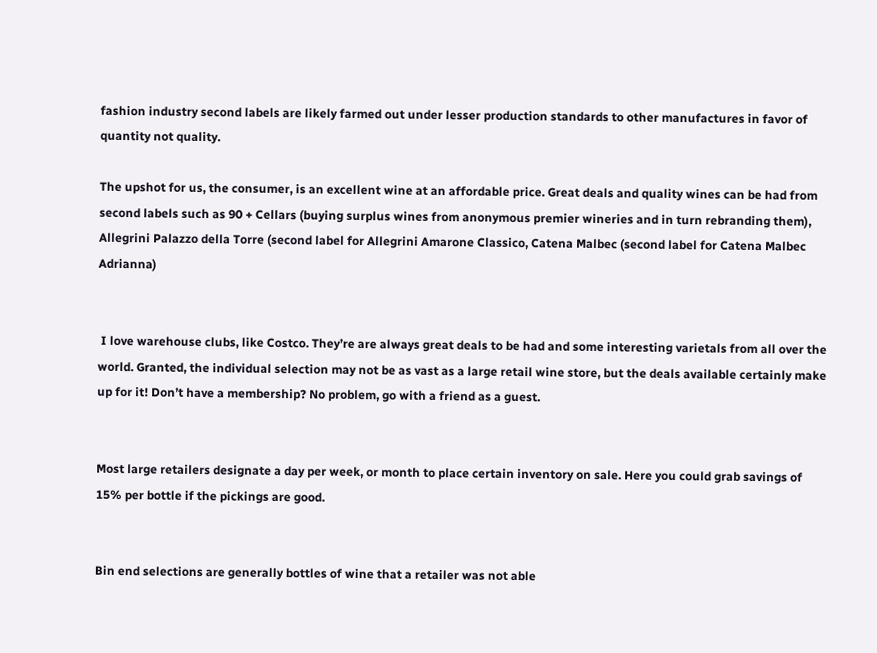fashion industry second labels are likely farmed out under lesser production standards to other manufactures in favor of quantity not quality.

The upshot for us, the consumer, is an excellent wine at an affordable price. Great deals and quality wines can be had from second labels such as 90 + Cellars (buying surplus wines from anonymous premier wineries and in turn rebranding them), Allegrini Palazzo della Torre (second label for Allegrini Amarone Classico, Catena Malbec (second label for Catena Malbec Adrianna)


 I love warehouse clubs, like Costco. They’re are always great deals to be had and some interesting varietals from all over the world. Granted, the individual selection may not be as vast as a large retail wine store, but the deals available certainly make up for it! Don’t have a membership? No problem, go with a friend as a guest.


Most large retailers designate a day per week, or month to place certain inventory on sale. Here you could grab savings of 15% per bottle if the pickings are good.


Bin end selections are generally bottles of wine that a retailer was not able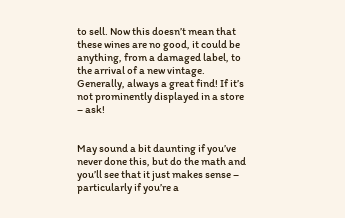to sell. Now this doesn’t mean that these wines are no good, it could be anything, from a damaged label, to the arrival of a new vintage. Generally, always a great find! If it’s not prominently displayed in a store – ask!


May sound a bit daunting if you’ve never done this, but do the math and you’ll see that it just makes sense – particularly if you’re a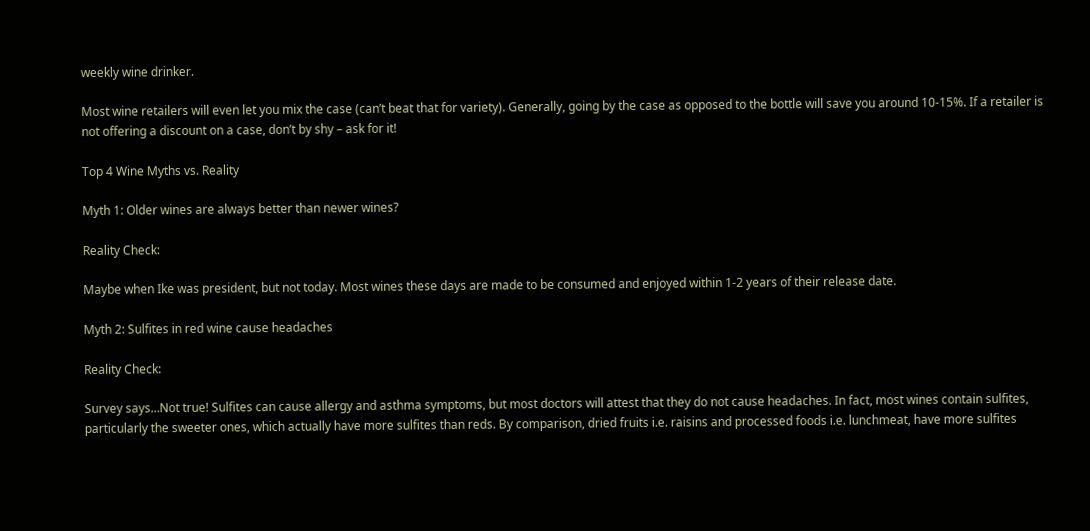weekly wine drinker.

Most wine retailers will even let you mix the case (can’t beat that for variety). Generally, going by the case as opposed to the bottle will save you around 10-15%. If a retailer is not offering a discount on a case, don’t by shy – ask for it!

Top 4 Wine Myths vs. Reality

Myth 1: Older wines are always better than newer wines?

Reality Check:

Maybe when Ike was president, but not today. Most wines these days are made to be consumed and enjoyed within 1-2 years of their release date.

Myth 2: Sulfites in red wine cause headaches

Reality Check:

Survey says…Not true! Sulfites can cause allergy and asthma symptoms, but most doctors will attest that they do not cause headaches. In fact, most wines contain sulfites, particularly the sweeter ones, which actually have more sulfites than reds. By comparison, dried fruits i.e. raisins and processed foods i.e. lunchmeat, have more sulfites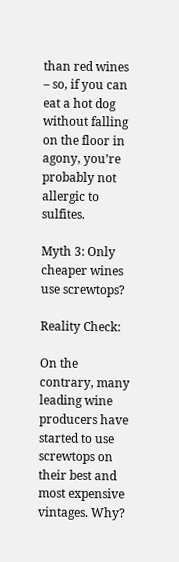than red wines – so, if you can eat a hot dog without falling on the floor in agony, you’re probably not allergic to sulfites.

Myth 3: Only cheaper wines use screwtops?

Reality Check:

On the contrary, many leading wine producers have started to use screwtops on their best and most expensive vintages. Why?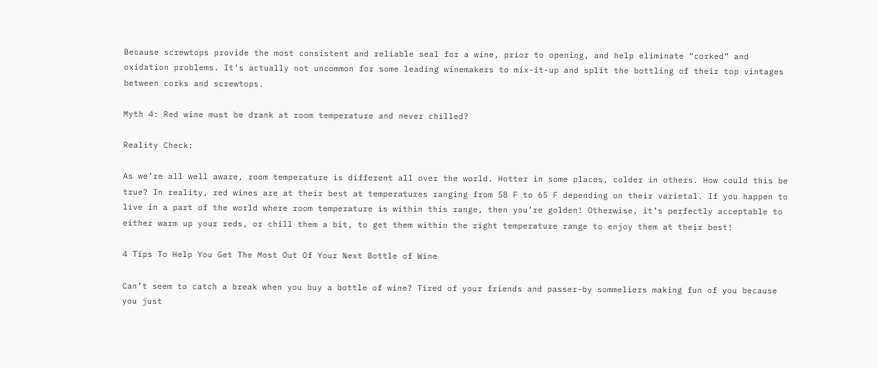Because screwtops provide the most consistent and reliable seal for a wine, prior to opening, and help eliminate “corked” and oxidation problems. It’s actually not uncommon for some leading winemakers to mix-it-up and split the bottling of their top vintages between corks and screwtops.

Myth 4: Red wine must be drank at room temperature and never chilled?

Reality Check:

As we’re all well aware, room temperature is different all over the world. Hotter in some places, colder in others. How could this be true? In reality, red wines are at their best at temperatures ranging from 58 F to 65 F depending on their varietal. If you happen to live in a part of the world where room temperature is within this range, then you’re golden! Otherwise, it’s perfectly acceptable to either warm up your reds, or chill them a bit, to get them within the right temperature range to enjoy them at their best!

4 Tips To Help You Get The Most Out Of Your Next Bottle of Wine

Can’t seem to catch a break when you buy a bottle of wine? Tired of your friends and passer-by sommeliers making fun of you because you just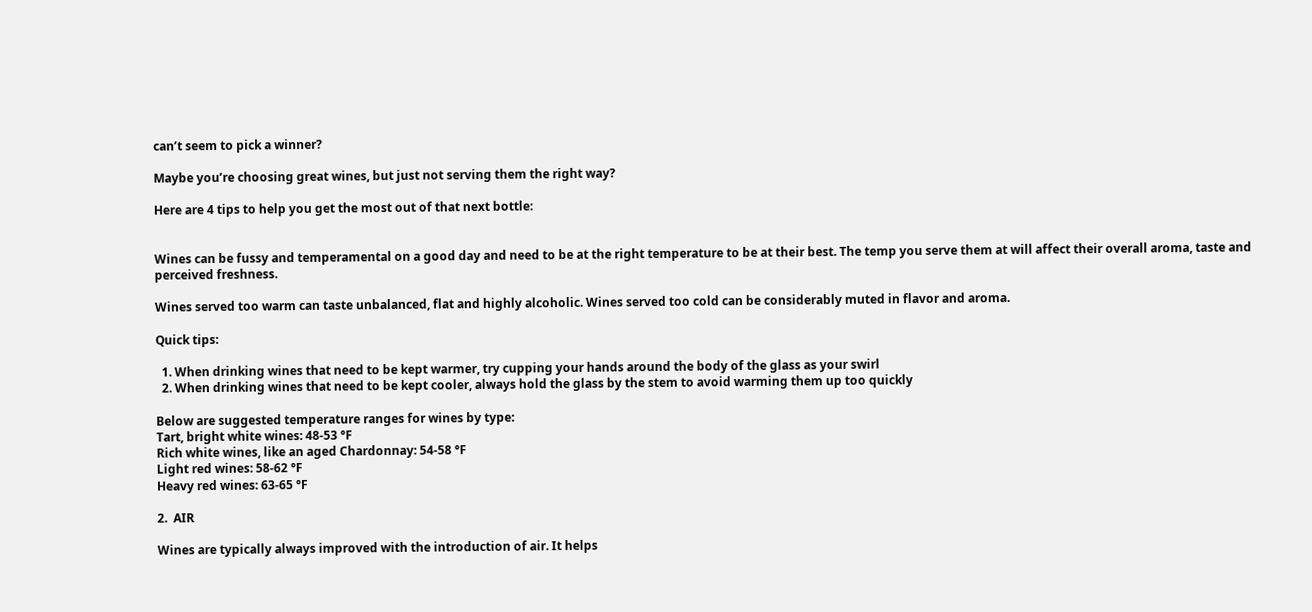can’t seem to pick a winner?

Maybe you’re choosing great wines, but just not serving them the right way?

Here are 4 tips to help you get the most out of that next bottle:


Wines can be fussy and temperamental on a good day and need to be at the right temperature to be at their best. The temp you serve them at will affect their overall aroma, taste and perceived freshness.

Wines served too warm can taste unbalanced, flat and highly alcoholic. Wines served too cold can be considerably muted in flavor and aroma.

Quick tips:

  1. When drinking wines that need to be kept warmer, try cupping your hands around the body of the glass as your swirl
  2. When drinking wines that need to be kept cooler, always hold the glass by the stem to avoid warming them up too quickly

Below are suggested temperature ranges for wines by type:
Tart, bright white wines: 48-53 °F
Rich white wines, like an aged Chardonnay: 54-58 °F
Light red wines: 58-62 °F
Heavy red wines: 63-65 °F

2.  AIR

Wines are typically always improved with the introduction of air. It helps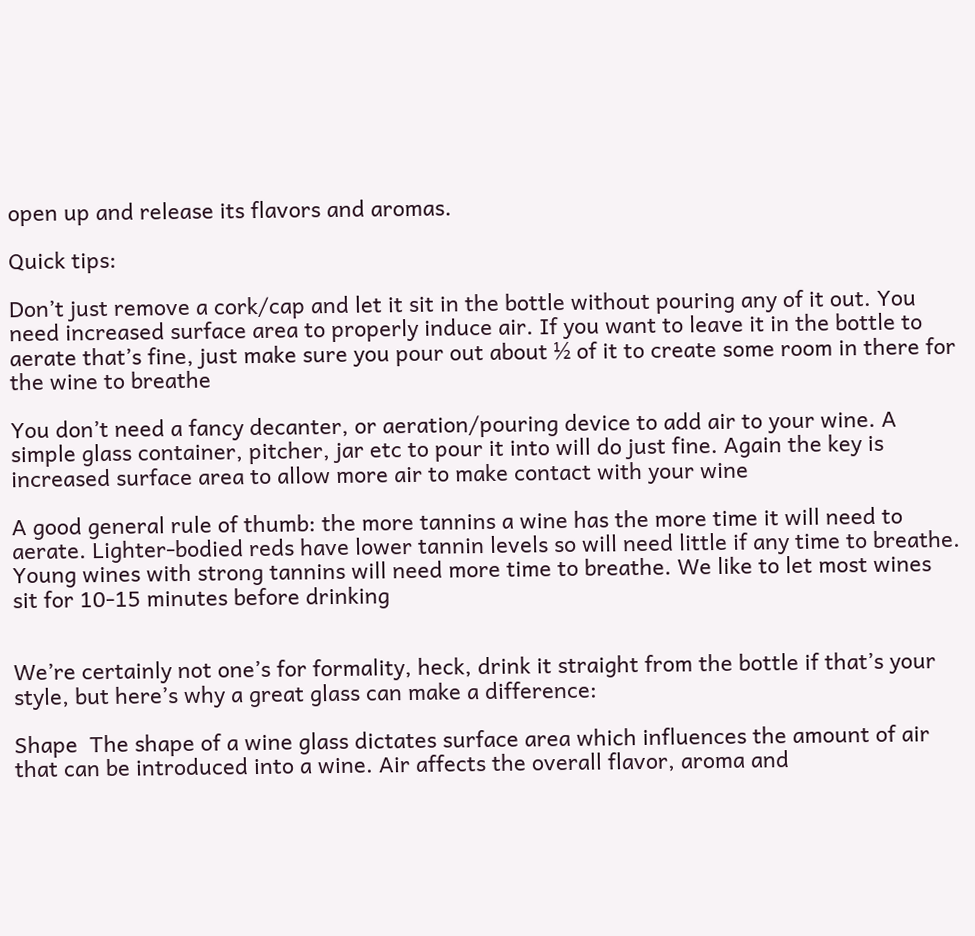open up and release its flavors and aromas.

Quick tips:

Don’t just remove a cork/cap and let it sit in the bottle without pouring any of it out. You need increased surface area to properly induce air. If you want to leave it in the bottle to aerate that’s fine, just make sure you pour out about ½ of it to create some room in there for the wine to breathe

You don’t need a fancy decanter, or aeration/pouring device to add air to your wine. A simple glass container, pitcher, jar etc to pour it into will do just fine. Again the key is increased surface area to allow more air to make contact with your wine

A good general rule of thumb: the more tannins a wine has the more time it will need to aerate. Lighter-bodied reds have lower tannin levels so will need little if any time to breathe. Young wines with strong tannins will need more time to breathe. We like to let most wines sit for 10-15 minutes before drinking


We’re certainly not one’s for formality, heck, drink it straight from the bottle if that’s your style, but here’s why a great glass can make a difference:

Shape  The shape of a wine glass dictates surface area which influences the amount of air that can be introduced into a wine. Air affects the overall flavor, aroma and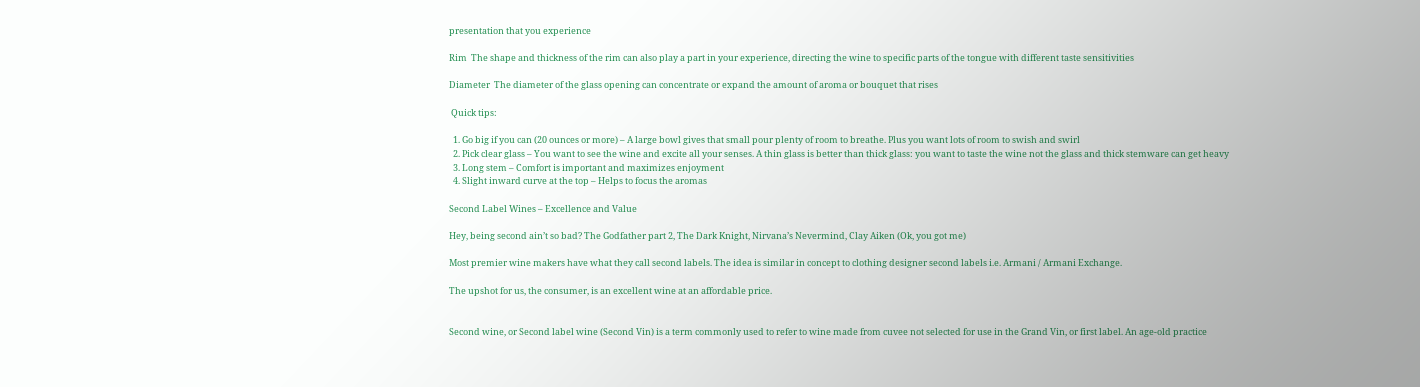presentation that you experience

Rim  The shape and thickness of the rim can also play a part in your experience, directing the wine to specific parts of the tongue with different taste sensitivities

Diameter  The diameter of the glass opening can concentrate or expand the amount of aroma or bouquet that rises

 Quick tips:

  1. Go big if you can (20 ounces or more) – A large bowl gives that small pour plenty of room to breathe. Plus you want lots of room to swish and swirl
  2. Pick clear glass – You want to see the wine and excite all your senses. A thin glass is better than thick glass: you want to taste the wine not the glass and thick stemware can get heavy
  3. Long stem – Comfort is important and maximizes enjoyment
  4. Slight inward curve at the top – Helps to focus the aromas

Second Label Wines – Excellence and Value

Hey, being second ain’t so bad? The Godfather part 2, The Dark Knight, Nirvana’s Nevermind, Clay Aiken (Ok, you got me)

Most premier wine makers have what they call second labels. The idea is similar in concept to clothing designer second labels i.e. Armani / Armani Exchange.

The upshot for us, the consumer, is an excellent wine at an affordable price.


Second wine, or Second label wine (Second Vin) is a term commonly used to refer to wine made from cuvee not selected for use in the Grand Vin, or first label. An age-old practice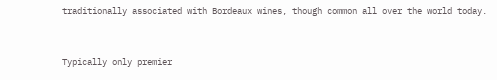traditionally associated with Bordeaux wines, though common all over the world today.


Typically only premier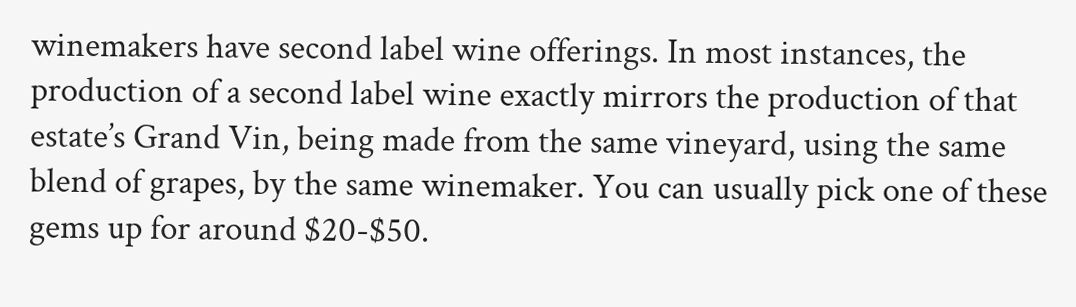winemakers have second label wine offerings. In most instances, the production of a second label wine exactly mirrors the production of that estate’s Grand Vin, being made from the same vineyard, using the same blend of grapes, by the same winemaker. You can usually pick one of these gems up for around $20-$50.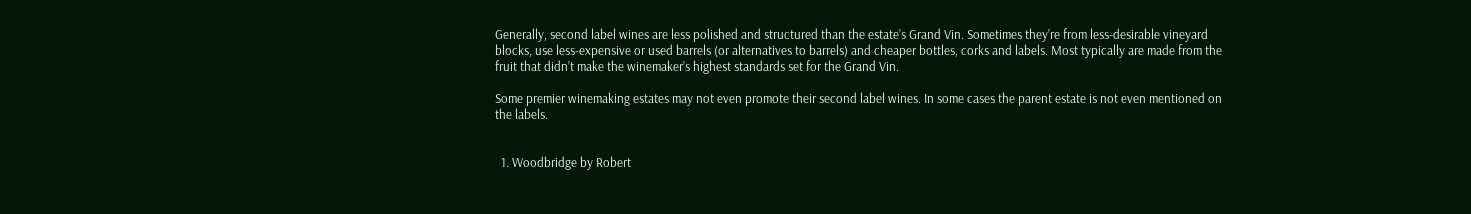Generally, second label wines are less polished and structured than the estate’s Grand Vin. Sometimes they’re from less-desirable vineyard blocks, use less-expensive or used barrels (or alternatives to barrels) and cheaper bottles, corks and labels. Most typically are made from the fruit that didn’t make the winemaker’s highest standards set for the Grand Vin.

Some premier winemaking estates may not even promote their second label wines. In some cases the parent estate is not even mentioned on the labels.


  1. Woodbridge by Robert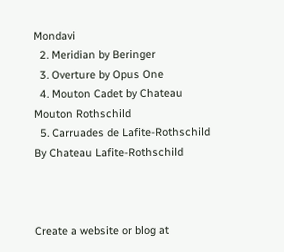Mondavi
  2. Meridian by Beringer
  3. Overture by Opus One
  4. Mouton Cadet by Chateau Mouton Rothschild
  5. Carruades de Lafite-Rothschild By Chateau Lafite-Rothschild



Create a website or blog at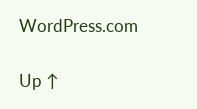WordPress.com

Up ↑